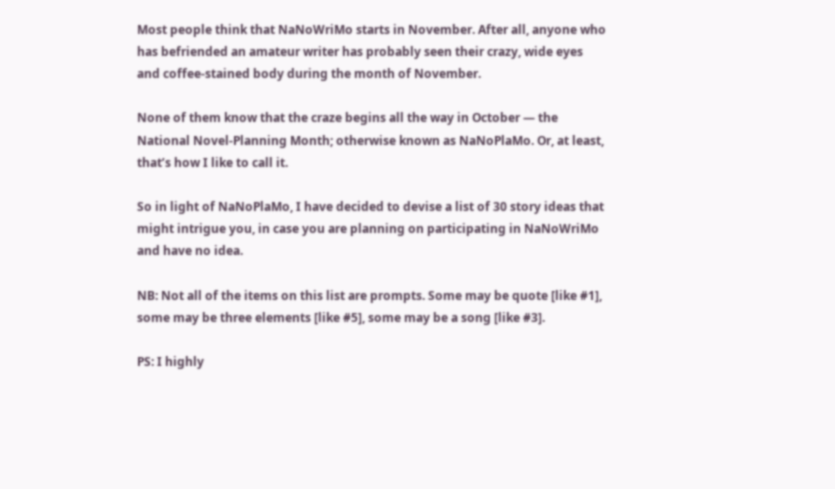Most people think that NaNoWriMo starts in November. After all, anyone who has befriended an amateur writer has probably seen their crazy, wide eyes and coffee-stained body during the month of November.

None of them know that the craze begins all the way in October — the National Novel-Planning Month; otherwise known as NaNoPlaMo. Or, at least, that’s how I like to call it.

So in light of NaNoPlaMo, I have decided to devise a list of 30 story ideas that might intrigue you, in case you are planning on participating in NaNoWriMo and have no idea.

NB: Not all of the items on this list are prompts. Some may be quote [like #1], some may be three elements [like #5], some may be a song [like #3].

PS: I highly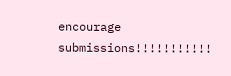encourage submissions!!!!!!!!!!!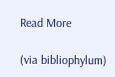Read More

(via bibliophylum)